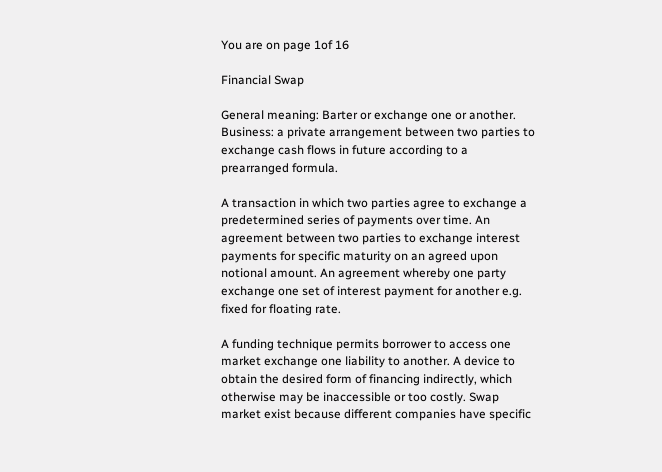You are on page 1of 16

Financial Swap

General meaning: Barter or exchange one or another. Business: a private arrangement between two parties to exchange cash flows in future according to a prearranged formula.

A transaction in which two parties agree to exchange a predetermined series of payments over time. An agreement between two parties to exchange interest payments for specific maturity on an agreed upon notional amount. An agreement whereby one party exchange one set of interest payment for another e.g. fixed for floating rate.

A funding technique permits borrower to access one market exchange one liability to another. A device to obtain the desired form of financing indirectly, which otherwise may be inaccessible or too costly. Swap market exist because different companies have specific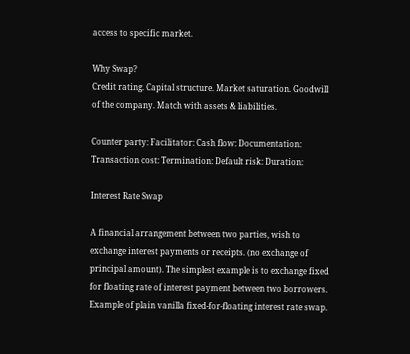access to specific market.

Why Swap?
Credit rating. Capital structure. Market saturation. Goodwill of the company. Match with assets & liabilities.

Counter party: Facilitator: Cash flow: Documentation: Transaction cost: Termination: Default risk: Duration:

Interest Rate Swap

A financial arrangement between two parties, wish to exchange interest payments or receipts. (no exchange of principal amount). The simplest example is to exchange fixed for floating rate of interest payment between two borrowers. Example of plain vanilla fixed-for-floating interest rate swap.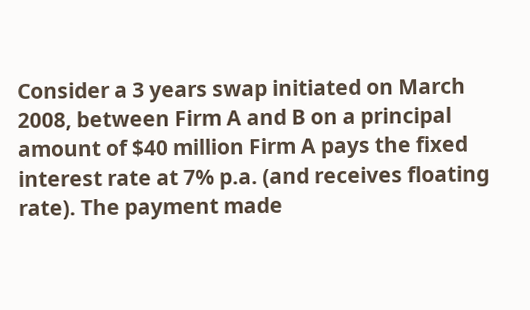Consider a 3 years swap initiated on March 2008, between Firm A and B on a principal amount of $40 million Firm A pays the fixed interest rate at 7% p.a. (and receives floating rate). The payment made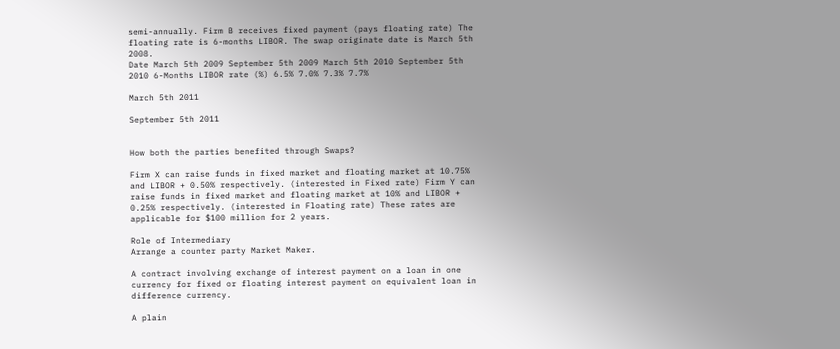semi-annually. Firm B receives fixed payment (pays floating rate) The floating rate is 6-months LIBOR. The swap originate date is March 5th 2008.
Date March 5th 2009 September 5th 2009 March 5th 2010 September 5th 2010 6-Months LIBOR rate (%) 6.5% 7.0% 7.3% 7.7%

March 5th 2011

September 5th 2011


How both the parties benefited through Swaps?

Firm X can raise funds in fixed market and floating market at 10.75% and LIBOR + 0.50% respectively. (interested in Fixed rate) Firm Y can raise funds in fixed market and floating market at 10% and LIBOR + 0.25% respectively. (interested in Floating rate) These rates are applicable for $100 million for 2 years.

Role of Intermediary
Arrange a counter party Market Maker.

A contract involving exchange of interest payment on a loan in one currency for fixed or floating interest payment on equivalent loan in difference currency.

A plain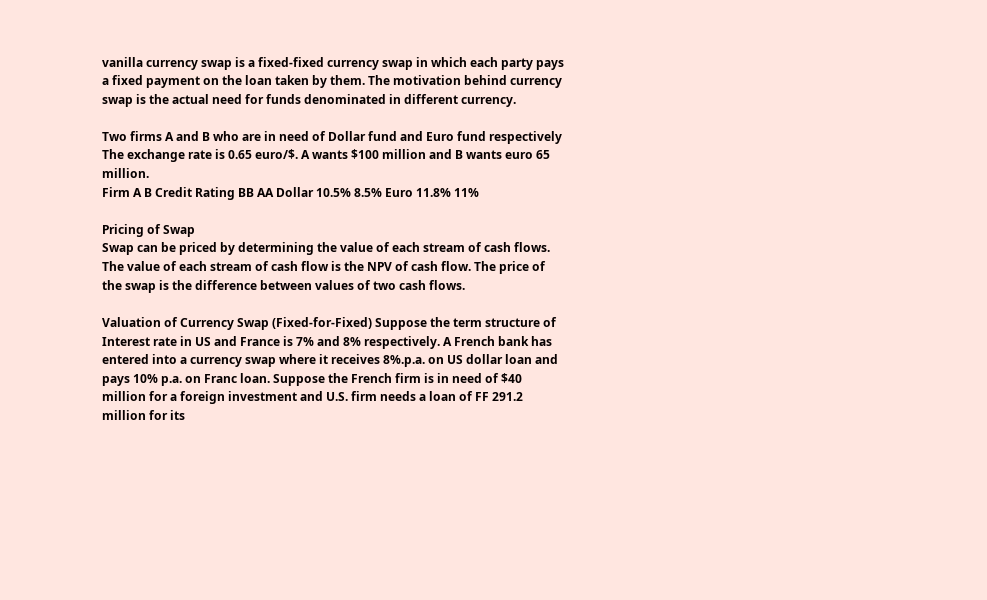vanilla currency swap is a fixed-fixed currency swap in which each party pays a fixed payment on the loan taken by them. The motivation behind currency swap is the actual need for funds denominated in different currency.

Two firms A and B who are in need of Dollar fund and Euro fund respectively The exchange rate is 0.65 euro/$. A wants $100 million and B wants euro 65 million.
Firm A B Credit Rating BB AA Dollar 10.5% 8.5% Euro 11.8% 11%

Pricing of Swap
Swap can be priced by determining the value of each stream of cash flows. The value of each stream of cash flow is the NPV of cash flow. The price of the swap is the difference between values of two cash flows.

Valuation of Currency Swap (Fixed-for-Fixed) Suppose the term structure of Interest rate in US and France is 7% and 8% respectively. A French bank has entered into a currency swap where it receives 8%.p.a. on US dollar loan and pays 10% p.a. on Franc loan. Suppose the French firm is in need of $40 million for a foreign investment and U.S. firm needs a loan of FF 291.2 million for its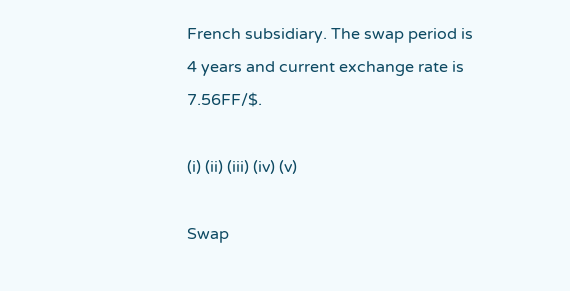French subsidiary. The swap period is 4 years and current exchange rate is 7.56FF/$.

(i) (ii) (iii) (iv) (v)

Swap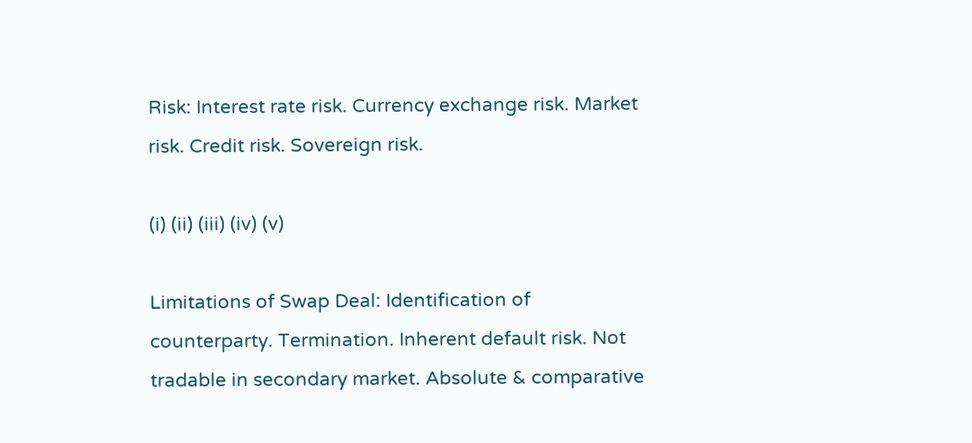Risk: Interest rate risk. Currency exchange risk. Market risk. Credit risk. Sovereign risk.

(i) (ii) (iii) (iv) (v)

Limitations of Swap Deal: Identification of counterparty. Termination. Inherent default risk. Not tradable in secondary market. Absolute & comparative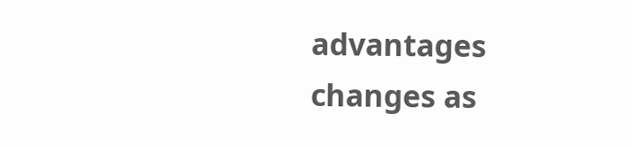advantages changes as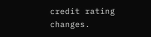credit rating changes.